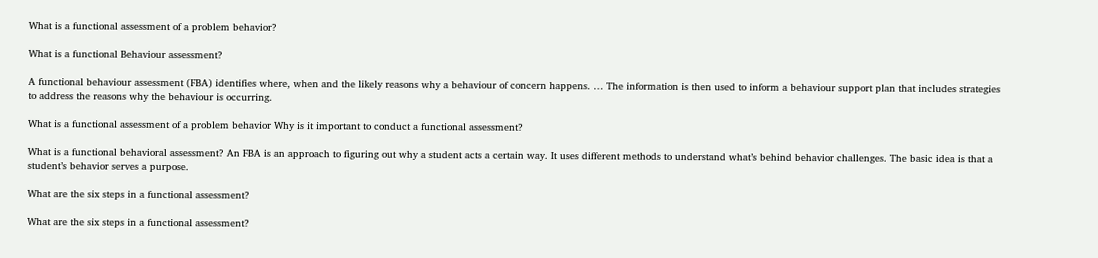What is a functional assessment of a problem behavior?

What is a functional Behaviour assessment?

A functional behaviour assessment (FBA) identifies where, when and the likely reasons why a behaviour of concern happens. … The information is then used to inform a behaviour support plan that includes strategies to address the reasons why the behaviour is occurring.

What is a functional assessment of a problem behavior Why is it important to conduct a functional assessment?

What is a functional behavioral assessment? An FBA is an approach to figuring out why a student acts a certain way. It uses different methods to understand what’s behind behavior challenges. The basic idea is that a student’s behavior serves a purpose.

What are the six steps in a functional assessment?

What are the six steps in a functional assessment?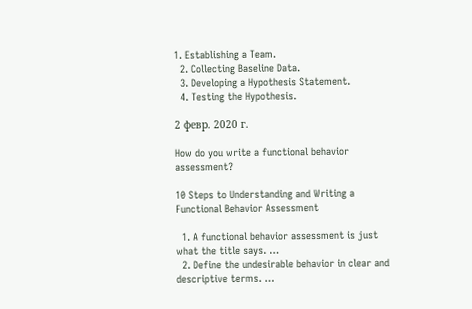1. Establishing a Team.
  2. Collecting Baseline Data.
  3. Developing a Hypothesis Statement.
  4. Testing the Hypothesis.

2 февр. 2020 г.

How do you write a functional behavior assessment?

10 Steps to Understanding and Writing a Functional Behavior Assessment

  1. A functional behavior assessment is just what the title says. …
  2. Define the undesirable behavior in clear and descriptive terms. …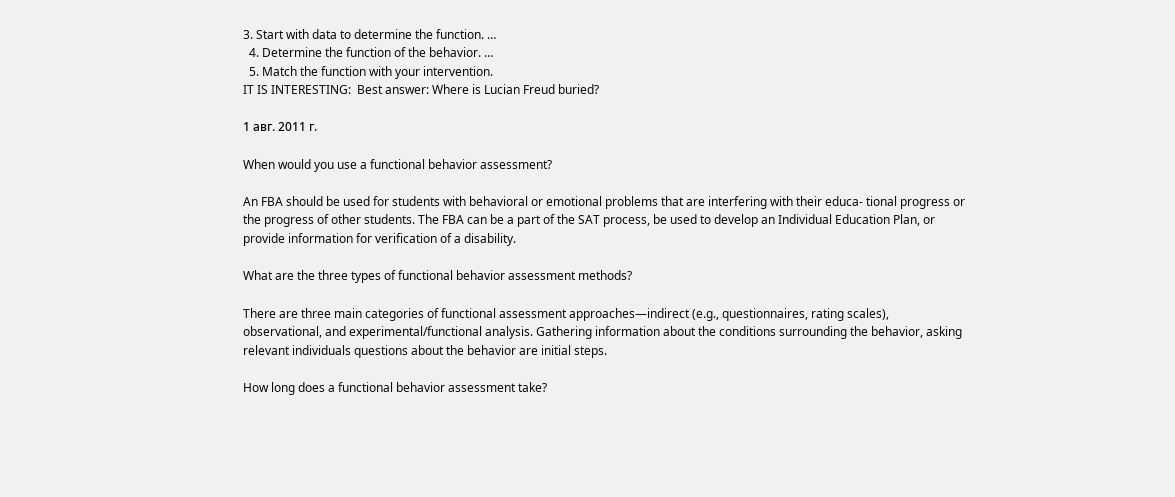3. Start with data to determine the function. …
  4. Determine the function of the behavior. …
  5. Match the function with your intervention.
IT IS INTERESTING:  Best answer: Where is Lucian Freud buried?

1 авг. 2011 г.

When would you use a functional behavior assessment?

An FBA should be used for students with behavioral or emotional problems that are interfering with their educa- tional progress or the progress of other students. The FBA can be a part of the SAT process, be used to develop an Individual Education Plan, or provide information for verification of a disability.

What are the three types of functional behavior assessment methods?

There are three main categories of functional assessment approaches—indirect (e.g., questionnaires, rating scales), observational, and experimental/functional analysis. Gathering information about the conditions surrounding the behavior, asking relevant individuals questions about the behavior are initial steps.

How long does a functional behavior assessment take?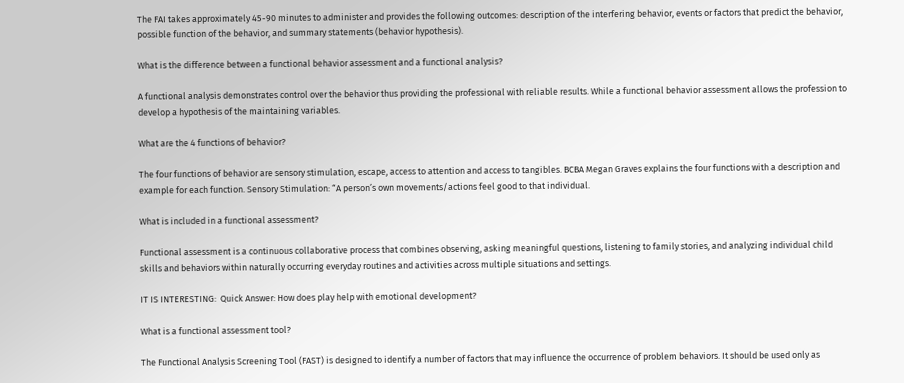The FAI takes approximately 45-90 minutes to administer and provides the following outcomes: description of the interfering behavior, events or factors that predict the behavior, possible function of the behavior, and summary statements (behavior hypothesis).

What is the difference between a functional behavior assessment and a functional analysis?

A functional analysis demonstrates control over the behavior thus providing the professional with reliable results. While a functional behavior assessment allows the profession to develop a hypothesis of the maintaining variables.

What are the 4 functions of behavior?

The four functions of behavior are sensory stimulation, escape, access to attention and access to tangibles. BCBA Megan Graves explains the four functions with a description and example for each function. Sensory Stimulation: “A person’s own movements/actions feel good to that individual.

What is included in a functional assessment?

Functional assessment is a continuous collaborative process that combines observing, asking meaningful questions, listening to family stories, and analyzing individual child skills and behaviors within naturally occurring everyday routines and activities across multiple situations and settings.

IT IS INTERESTING:  Quick Answer: How does play help with emotional development?

What is a functional assessment tool?

The Functional Analysis Screening Tool (FAST) is designed to identify a number of factors that may influence the occurrence of problem behaviors. It should be used only as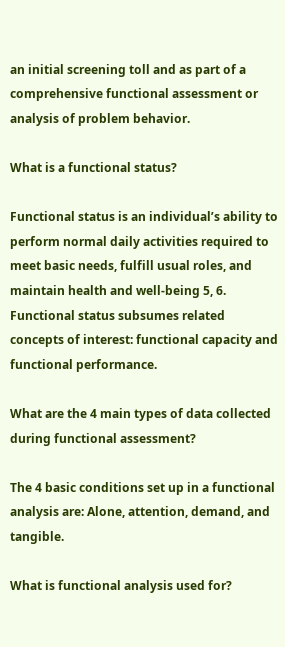an initial screening toll and as part of a comprehensive functional assessment or analysis of problem behavior.

What is a functional status?

Functional status is an individual’s ability to perform normal daily activities required to meet basic needs, fulfill usual roles, and maintain health and well-being 5, 6. Functional status subsumes related concepts of interest: functional capacity and functional performance.

What are the 4 main types of data collected during functional assessment?

The 4 basic conditions set up in a functional analysis are: Alone, attention, demand, and tangible.

What is functional analysis used for?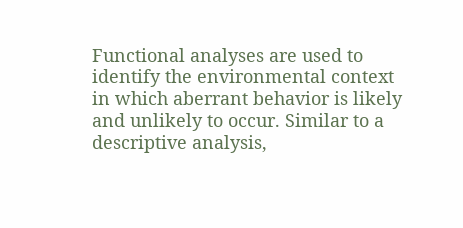Functional analyses are used to identify the environmental context in which aberrant behavior is likely and unlikely to occur. Similar to a descriptive analysis,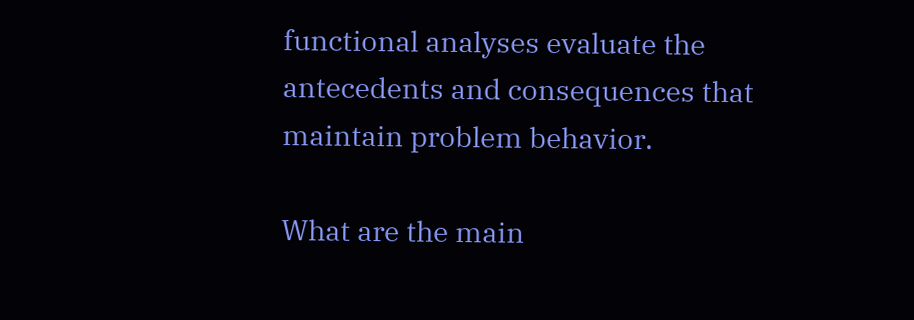functional analyses evaluate the antecedents and consequences that maintain problem behavior.

What are the main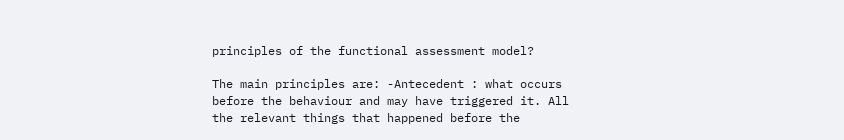principles of the functional assessment model?

The main principles are: -Antecedent : what occurs before the behaviour and may have triggered it. All the relevant things that happened before the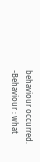behaviour occurred. -Behaviour : what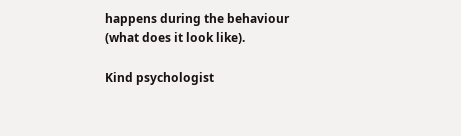happens during the behaviour (what does it look like).

Kind psychologist